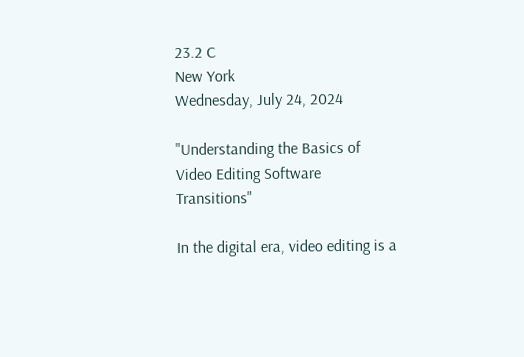23.2 C
New York
Wednesday, July 24, 2024

"Understanding the Basics of Video Editing Software Transitions"

In the digital era, video editing is a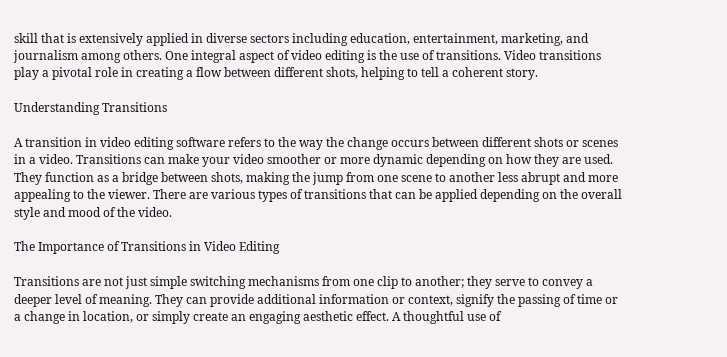skill that is extensively applied in diverse sectors including education, entertainment, marketing, and journalism among others. One integral aspect of video editing is the use of transitions. Video transitions play a pivotal role in creating a flow between different shots, helping to tell a coherent story.

Understanding Transitions

A transition in video editing software refers to the way the change occurs between different shots or scenes in a video. Transitions can make your video smoother or more dynamic depending on how they are used. They function as a bridge between shots, making the jump from one scene to another less abrupt and more appealing to the viewer. There are various types of transitions that can be applied depending on the overall style and mood of the video.

The Importance of Transitions in Video Editing

Transitions are not just simple switching mechanisms from one clip to another; they serve to convey a deeper level of meaning. They can provide additional information or context, signify the passing of time or a change in location, or simply create an engaging aesthetic effect. A thoughtful use of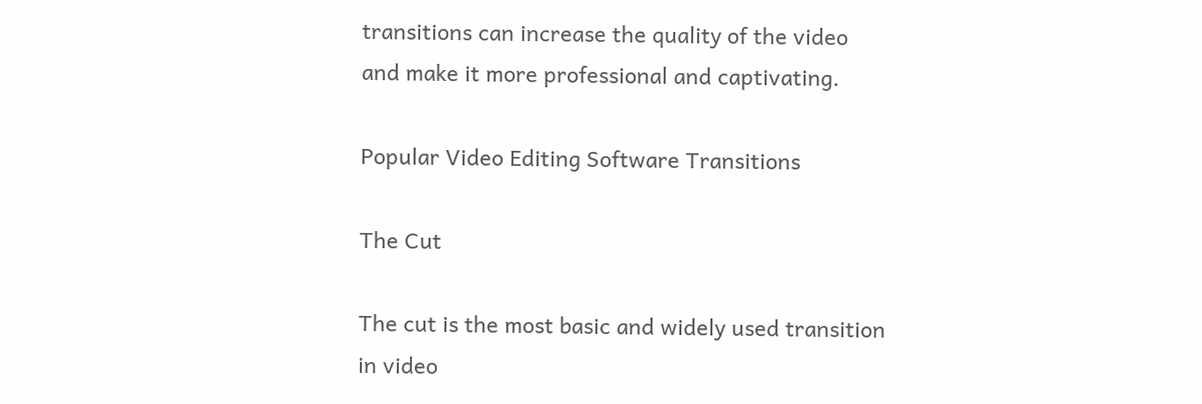transitions can increase the quality of the video and make it more professional and captivating.

Popular Video Editing Software Transitions

The Cut

The cut is the most basic and widely used transition in video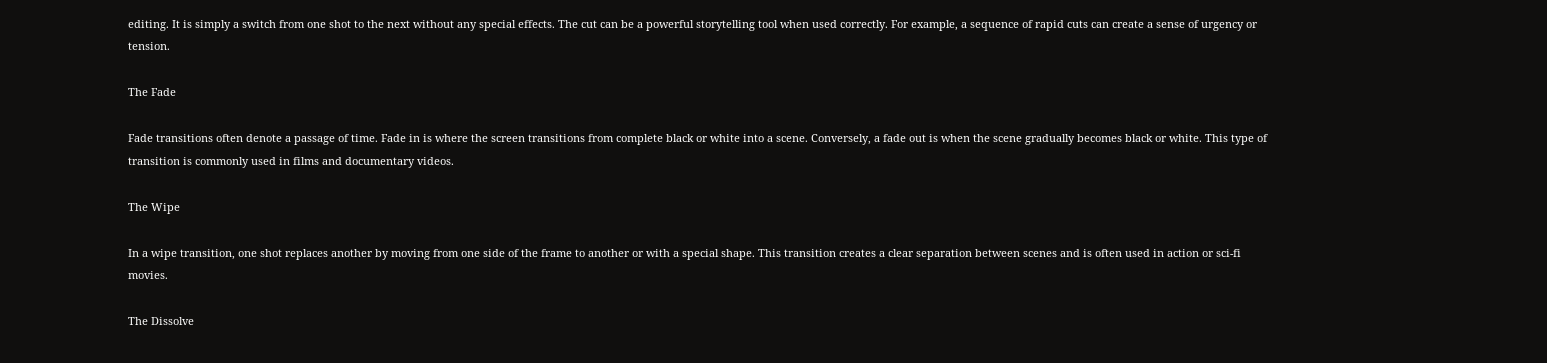editing. It is simply a switch from one shot to the next without any special effects. The cut can be a powerful storytelling tool when used correctly. For example, a sequence of rapid cuts can create a sense of urgency or tension.

The Fade

Fade transitions often denote a passage of time. Fade in is where the screen transitions from complete black or white into a scene. Conversely, a fade out is when the scene gradually becomes black or white. This type of transition is commonly used in films and documentary videos.

The Wipe

In a wipe transition, one shot replaces another by moving from one side of the frame to another or with a special shape. This transition creates a clear separation between scenes and is often used in action or sci-fi movies.

The Dissolve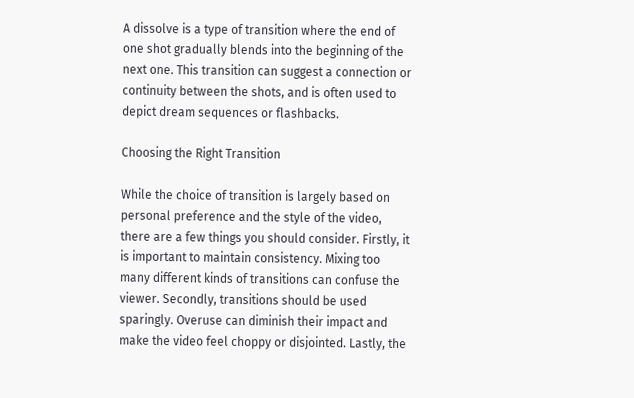A dissolve is a type of transition where the end of one shot gradually blends into the beginning of the next one. This transition can suggest a connection or continuity between the shots, and is often used to depict dream sequences or flashbacks.

Choosing the Right Transition

While the choice of transition is largely based on personal preference and the style of the video, there are a few things you should consider. Firstly, it is important to maintain consistency. Mixing too many different kinds of transitions can confuse the viewer. Secondly, transitions should be used sparingly. Overuse can diminish their impact and make the video feel choppy or disjointed. Lastly, the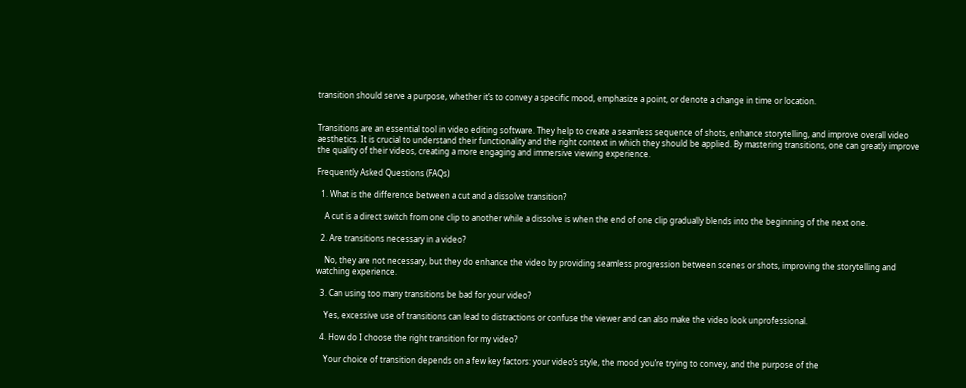transition should serve a purpose, whether it’s to convey a specific mood, emphasize a point, or denote a change in time or location.


Transitions are an essential tool in video editing software. They help to create a seamless sequence of shots, enhance storytelling, and improve overall video aesthetics. It is crucial to understand their functionality and the right context in which they should be applied. By mastering transitions, one can greatly improve the quality of their videos, creating a more engaging and immersive viewing experience.

Frequently Asked Questions (FAQs)

  1. What is the difference between a cut and a dissolve transition?

    A cut is a direct switch from one clip to another while a dissolve is when the end of one clip gradually blends into the beginning of the next one.

  2. Are transitions necessary in a video?

    No, they are not necessary, but they do enhance the video by providing seamless progression between scenes or shots, improving the storytelling and watching experience.

  3. Can using too many transitions be bad for your video?

    Yes, excessive use of transitions can lead to distractions or confuse the viewer and can also make the video look unprofessional.

  4. How do I choose the right transition for my video?

    Your choice of transition depends on a few key factors: your video’s style, the mood you’re trying to convey, and the purpose of the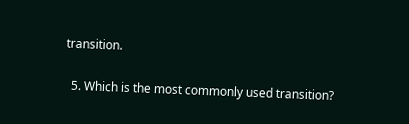transition.

  5. Which is the most commonly used transition?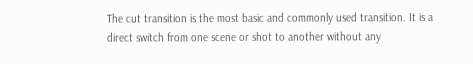The cut transition is the most basic and commonly used transition. It is a direct switch from one scene or shot to another without any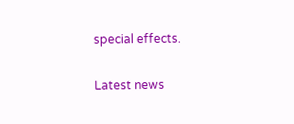special effects.

Latest news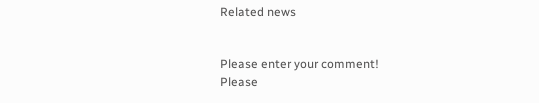Related news


Please enter your comment!
Please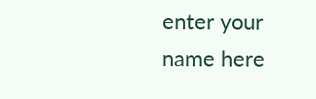enter your name here